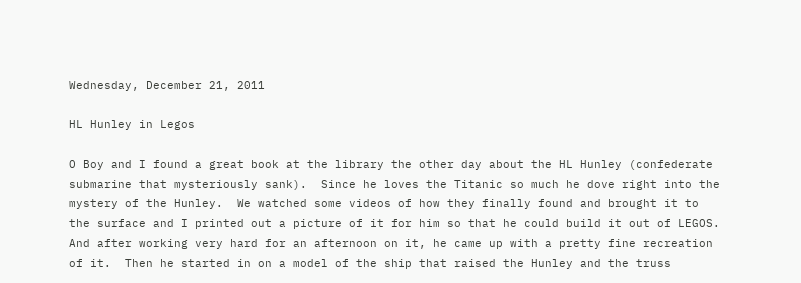Wednesday, December 21, 2011

HL Hunley in Legos

O Boy and I found a great book at the library the other day about the HL Hunley (confederate submarine that mysteriously sank).  Since he loves the Titanic so much he dove right into the mystery of the Hunley.  We watched some videos of how they finally found and brought it to the surface and I printed out a picture of it for him so that he could build it out of LEGOS.  And after working very hard for an afternoon on it, he came up with a pretty fine recreation of it.  Then he started in on a model of the ship that raised the Hunley and the truss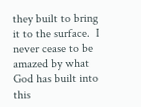they built to bring it to the surface.  I never cease to be amazed by what God has built into this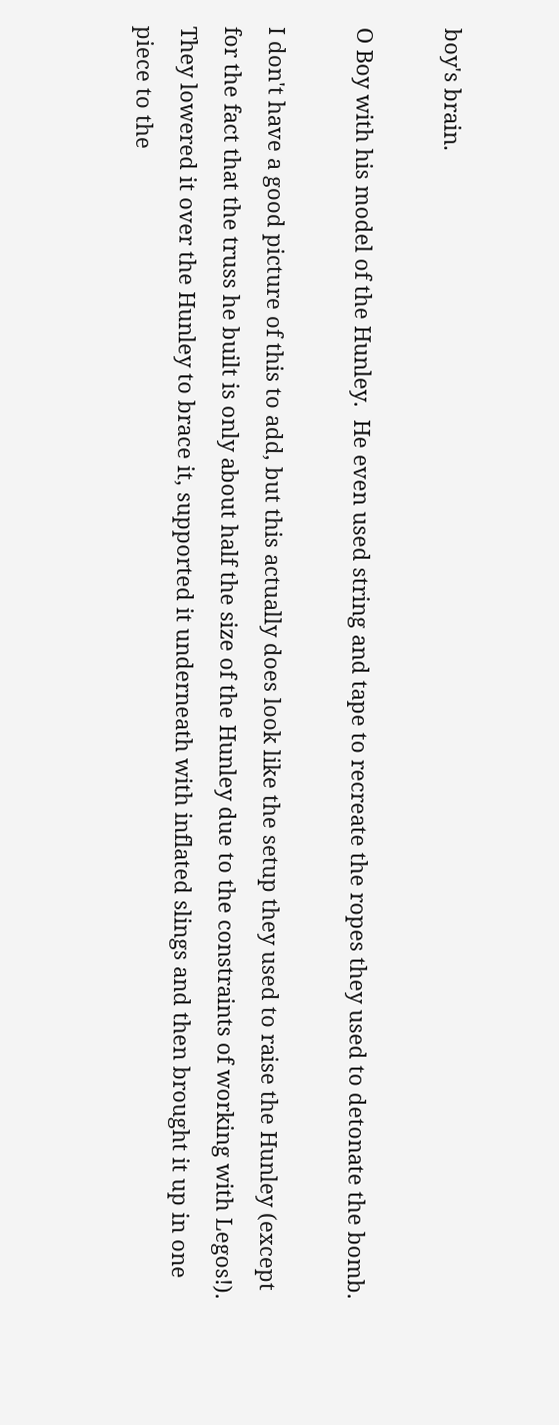boy's brain.

O Boy with his model of the Hunley.  He even used string and tape to recreate the ropes they used to detonate the bomb.

I don't have a good picture of this to add, but this actually does look like the setup they used to raise the Hunley (except for the fact that the truss he built is only about half the size of the Hunley due to the constraints of working with Legos!).  They lowered it over the Hunley to brace it, supported it underneath with inflated slings and then brought it up in one piece to the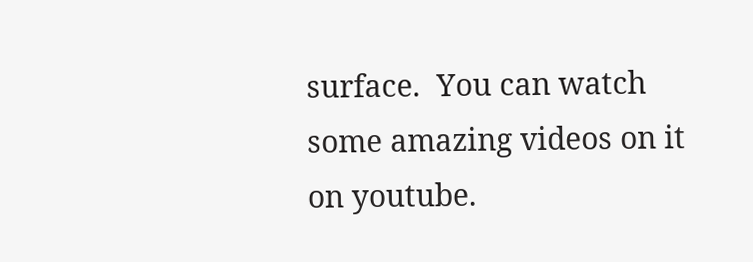surface.  You can watch some amazing videos on it on youtube.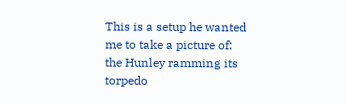This is a setup he wanted me to take a picture of: the Hunley ramming its torpedo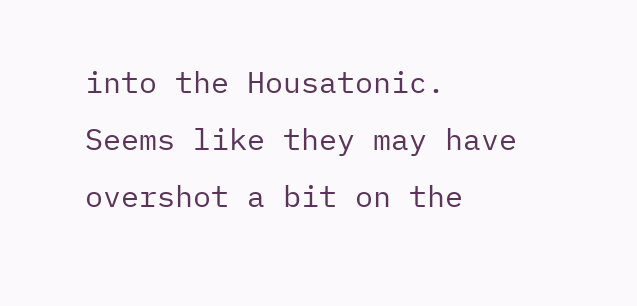into the Housatonic.  Seems like they may have overshot a bit on the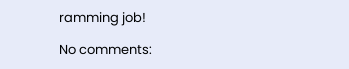ramming job!

No comments: